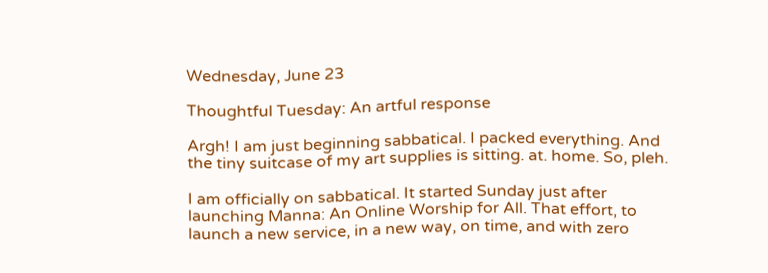Wednesday, June 23

Thoughtful Tuesday: An artful response

Argh! I am just beginning sabbatical. I packed everything. And the tiny suitcase of my art supplies is sitting. at. home. So, pleh.

I am officially on sabbatical. It started Sunday just after launching Manna: An Online Worship for All. That effort, to launch a new service, in a new way, on time, and with zero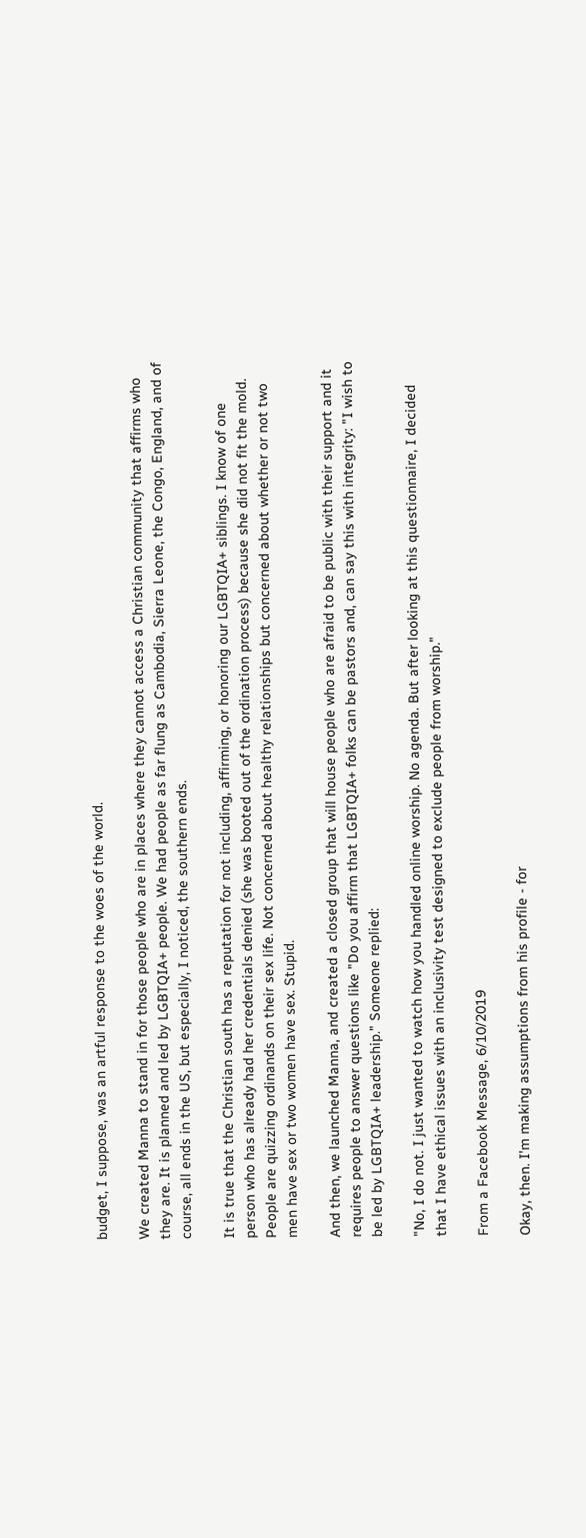budget, I suppose, was an artful response to the woes of the world.

We created Manna to stand in for those people who are in places where they cannot access a Christian community that affirms who they are. It is planned and led by LGBTQIA+ people. We had people as far flung as Cambodia, Sierra Leone, the Congo, England, and of course, all ends in the US, but especially, I noticed, the southern ends.

It is true that the Christian south has a reputation for not including, affirming, or honoring our LGBTQIA+ siblings. I know of one person who has already had her credentials denied (she was booted out of the ordination process) because she did not fit the mold. People are quizzing ordinands on their sex life. Not concerned about healthy relationships but concerned about whether or not two men have sex or two women have sex. Stupid.

And then, we launched Manna, and created a closed group that will house people who are afraid to be public with their support and it requires people to answer questions like "Do you affirm that LGBTQIA+ folks can be pastors and, can say this with integrity: "I wish to be led by LGBTQIA+ leadership." Someone replied:

"No, I do not. I just wanted to watch how you handled online worship. No agenda. But after looking at this questionnaire, I decided that I have ethical issues with an inclusivity test designed to exclude people from worship."

From a Facebook Message, 6/10/2019

Okay, then. I'm making assumptions from his profile - for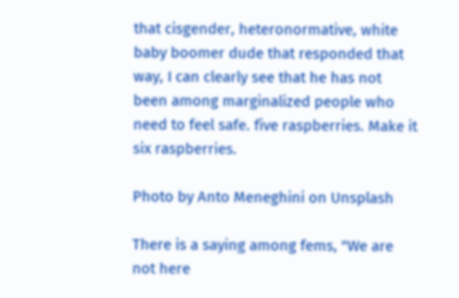that cisgender, heteronormative, white baby boomer dude that responded that way, I can clearly see that he has not been among marginalized people who need to feel safe. five raspberries. Make it six raspberries.

Photo by Anto Meneghini on Unsplash

There is a saying among fems, "We are not here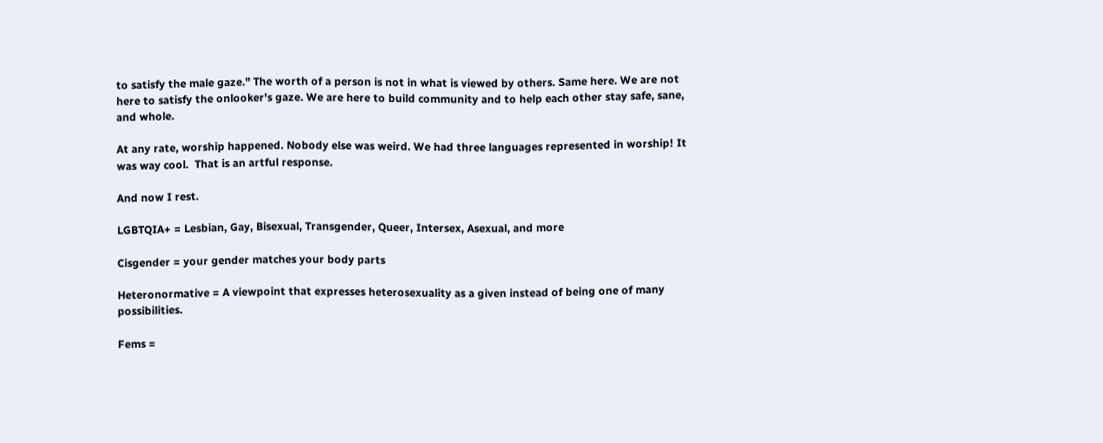to satisfy the male gaze." The worth of a person is not in what is viewed by others. Same here. We are not here to satisfy the onlooker's gaze. We are here to build community and to help each other stay safe, sane, and whole.

At any rate, worship happened. Nobody else was weird. We had three languages represented in worship! It was way cool.  That is an artful response.

And now I rest.

LGBTQIA+ = Lesbian, Gay, Bisexual, Transgender, Queer, Intersex, Asexual, and more

Cisgender = your gender matches your body parts

Heteronormative = A viewpoint that expresses heterosexuality as a given instead of being one of many possibilities.

Fems =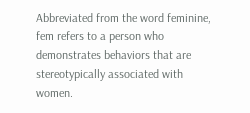Abbreviated from the word feminine, fem refers to a person who demonstrates behaviors that are stereotypically associated with women.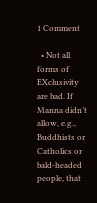1 Comment

  • Not all forms of EXclusivity are bad. If Manna didn’t allow, e.g., Buddhists or Catholics or bald-headed people, that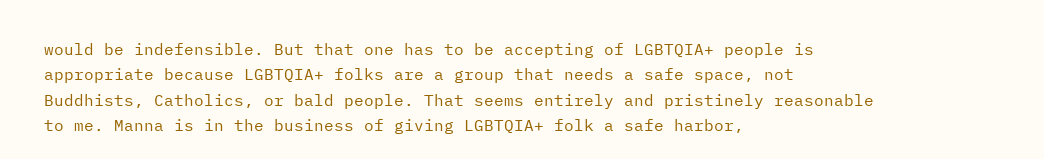would be indefensible. But that one has to be accepting of LGBTQIA+ people is appropriate because LGBTQIA+ folks are a group that needs a safe space, not Buddhists, Catholics, or bald people. That seems entirely and pristinely reasonable to me. Manna is in the business of giving LGBTQIA+ folk a safe harbor,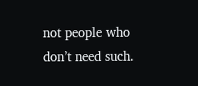not people who don’t need such.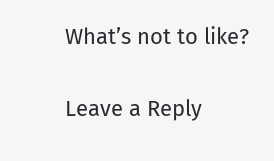What’s not to like?

Leave a Reply